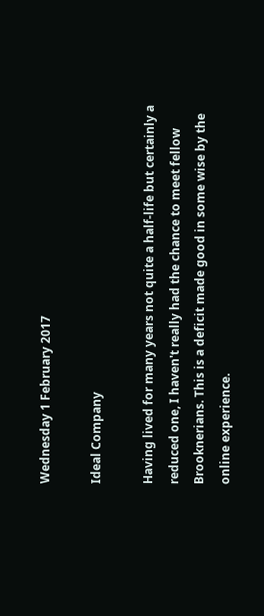Wednesday 1 February 2017

Ideal Company

Having lived for many years not quite a half-life but certainly a reduced one, I haven't really had the chance to meet fellow Brooknerians. This is a deficit made good in some wise by the online experience.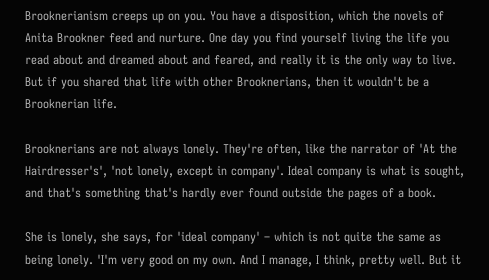Brooknerianism creeps up on you. You have a disposition, which the novels of Anita Brookner feed and nurture. One day you find yourself living the life you read about and dreamed about and feared, and really it is the only way to live. But if you shared that life with other Brooknerians, then it wouldn't be a Brooknerian life.

Brooknerians are not always lonely. They're often, like the narrator of 'At the Hairdresser's', 'not lonely, except in company'. Ideal company is what is sought, and that's something that's hardly ever found outside the pages of a book.

She is lonely, she says, for 'ideal company' – which is not quite the same as being lonely. 'I'm very good on my own. And I manage, I think, pretty well. But it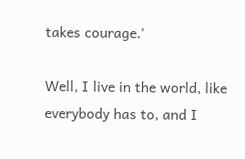takes courage.'

Well, I live in the world, like everybody has to, and I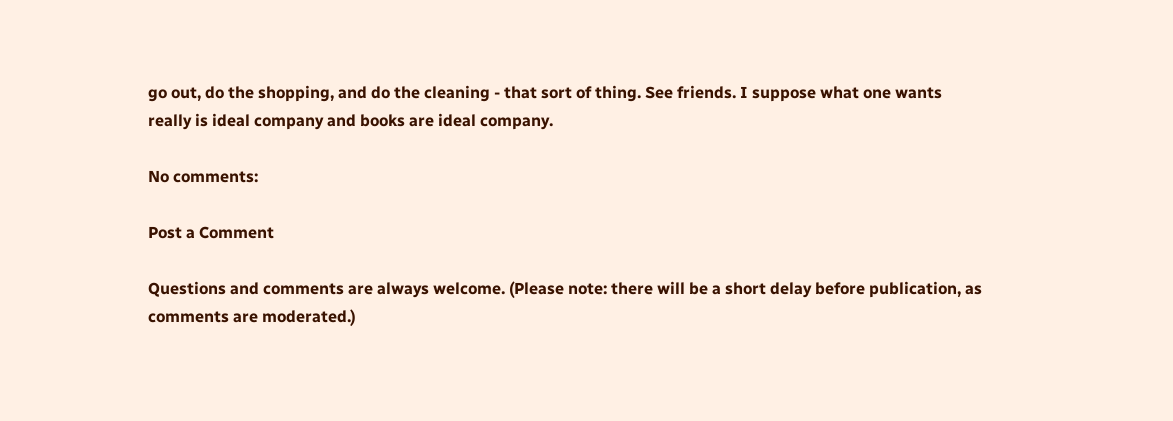go out, do the shopping, and do the cleaning - that sort of thing. See friends. I suppose what one wants really is ideal company and books are ideal company.

No comments:

Post a Comment

Questions and comments are always welcome. (Please note: there will be a short delay before publication, as comments are moderated.)